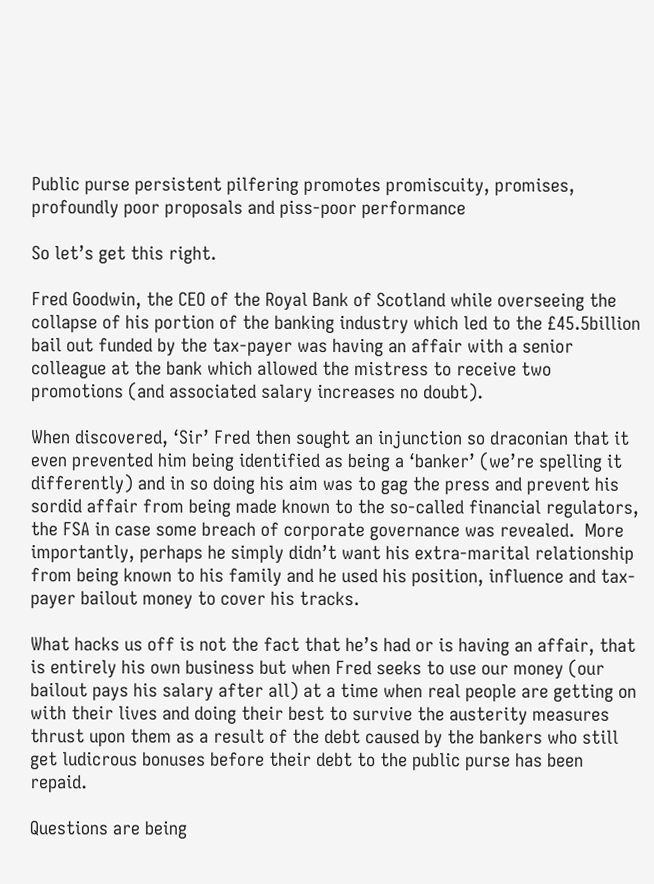Public purse persistent pilfering promotes promiscuity, promises, profoundly poor proposals and piss-poor performance

So let’s get this right.

Fred Goodwin, the CEO of the Royal Bank of Scotland while overseeing the collapse of his portion of the banking industry which led to the £45.5billion bail out funded by the tax-payer was having an affair with a senior colleague at the bank which allowed the mistress to receive two promotions (and associated salary increases no doubt).

When discovered, ‘Sir’ Fred then sought an injunction so draconian that it even prevented him being identified as being a ‘banker’ (we’re spelling it differently) and in so doing his aim was to gag the press and prevent his sordid affair from being made known to the so-called financial regulators, the FSA in case some breach of corporate governance was revealed.  More importantly, perhaps he simply didn’t want his extra-marital relationship from being known to his family and he used his position, influence and tax-payer bailout money to cover his tracks.

What hacks us off is not the fact that he’s had or is having an affair, that is entirely his own business but when Fred seeks to use our money (our bailout pays his salary after all) at a time when real people are getting on with their lives and doing their best to survive the austerity measures thrust upon them as a result of the debt caused by the bankers who still get ludicrous bonuses before their debt to the public purse has been repaid.

Questions are being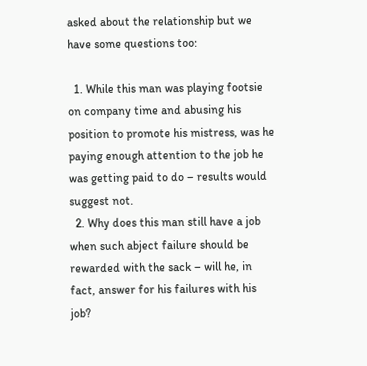asked about the relationship but we have some questions too:

  1. While this man was playing footsie on company time and abusing his position to promote his mistress, was he paying enough attention to the job he was getting paid to do – results would suggest not.
  2. Why does this man still have a job when such abject failure should be rewarded with the sack – will he, in fact, answer for his failures with his job?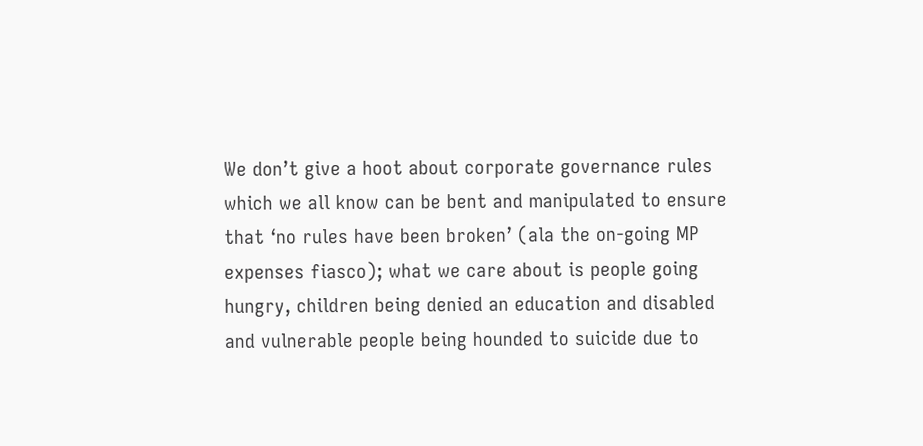We don’t give a hoot about corporate governance rules which we all know can be bent and manipulated to ensure that ‘no rules have been broken’ (ala the on-going MP expenses fiasco); what we care about is people going hungry, children being denied an education and disabled and vulnerable people being hounded to suicide due to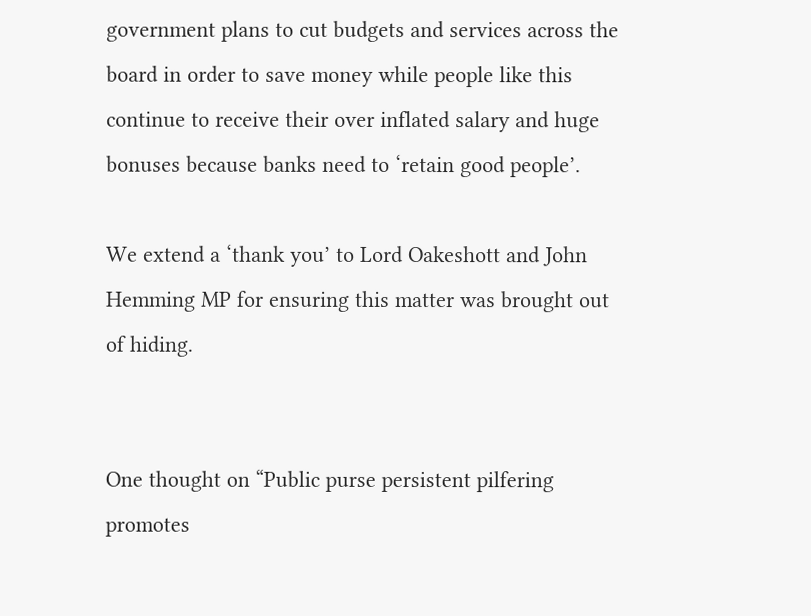government plans to cut budgets and services across the board in order to save money while people like this continue to receive their over inflated salary and huge bonuses because banks need to ‘retain good people’.

We extend a ‘thank you’ to Lord Oakeshott and John Hemming MP for ensuring this matter was brought out of hiding.


One thought on “Public purse persistent pilfering promotes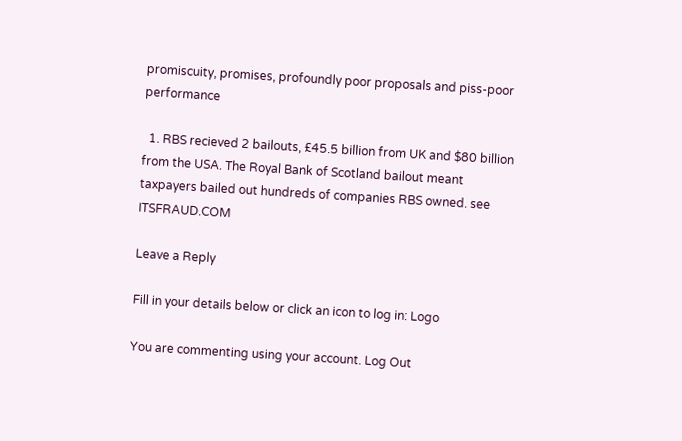promiscuity, promises, profoundly poor proposals and piss-poor performance

  1. RBS recieved 2 bailouts, £45.5 billion from UK and $80 billion from the USA. The Royal Bank of Scotland bailout meant taxpayers bailed out hundreds of companies RBS owned. see ITSFRAUD.COM

Leave a Reply

Fill in your details below or click an icon to log in: Logo

You are commenting using your account. Log Out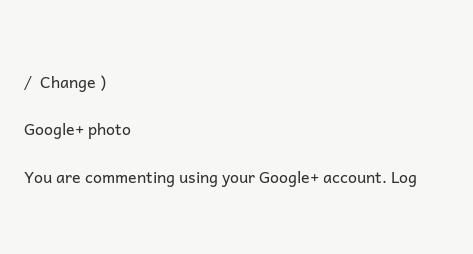/  Change )

Google+ photo

You are commenting using your Google+ account. Log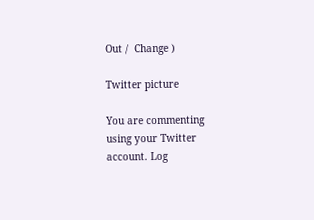Out /  Change )

Twitter picture

You are commenting using your Twitter account. Log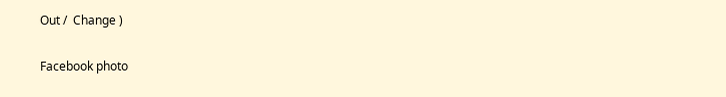Out /  Change )

Facebook photo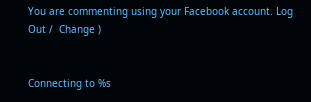You are commenting using your Facebook account. Log Out /  Change )


Connecting to %s